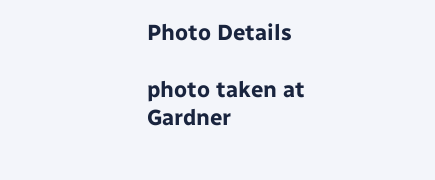Photo Details

photo taken at Gardner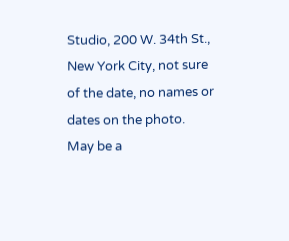Studio, 200 W. 34th St., New York City, not sure of the date, no names or dates on the photo. May be a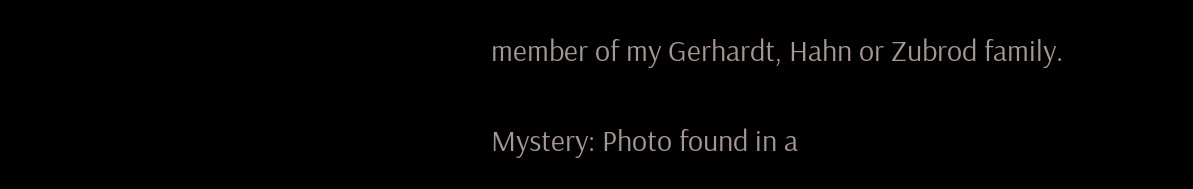member of my Gerhardt, Hahn or Zubrod family.

Mystery: Photo found in a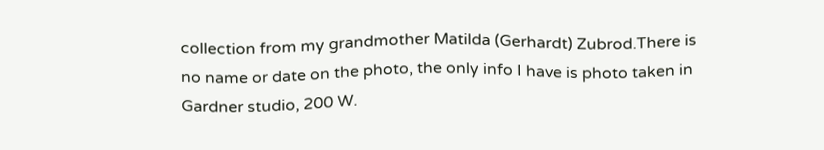collection from my grandmother Matilda (Gerhardt) Zubrod.There is no name or date on the photo, the only info I have is photo taken in Gardner studio, 200 W.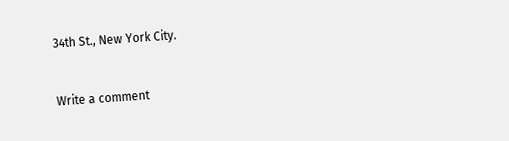34th St., New York City.


Write a comment